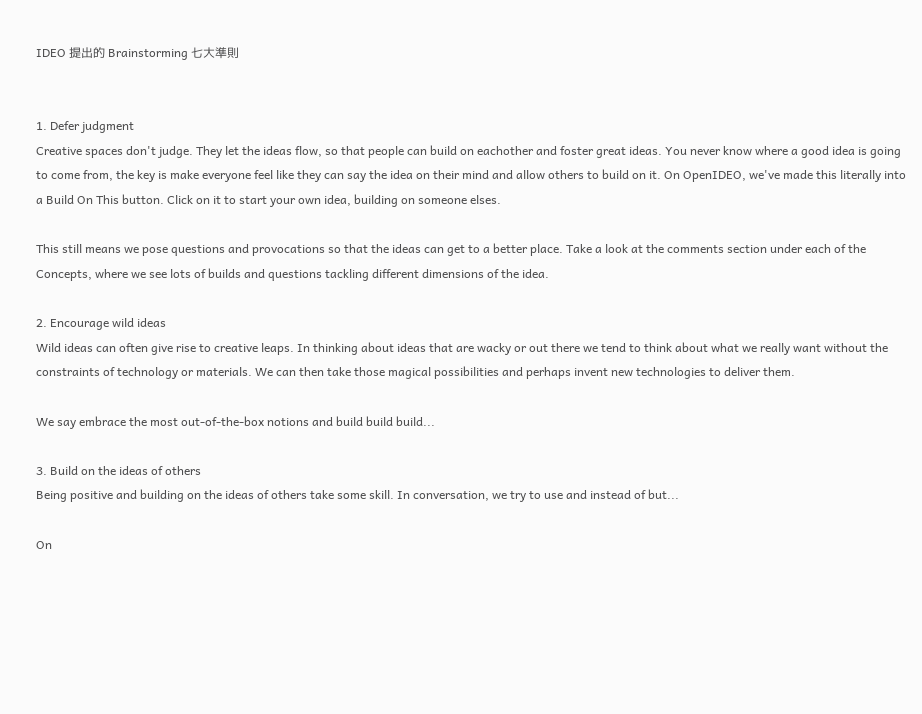IDEO 提出的 Brainstorming 七大準則


1. Defer judgment
Creative spaces don't judge. They let the ideas flow, so that people can build on eachother and foster great ideas. You never know where a good idea is going to come from, the key is make everyone feel like they can say the idea on their mind and allow others to build on it. On OpenIDEO, we've made this literally into a Build On This button. Click on it to start your own idea, building on someone elses.

This still means we pose questions and provocations so that the ideas can get to a better place. Take a look at the comments section under each of the Concepts, where we see lots of builds and questions tackling different dimensions of the idea.

2. Encourage wild ideas
Wild ideas can often give rise to creative leaps. In thinking about ideas that are wacky or out there we tend to think about what we really want without the constraints of technology or materials. We can then take those magical possibilities and perhaps invent new technologies to deliver them.

We say embrace the most out-of-the-box notions and build build build...

3. Build on the ideas of others
Being positive and building on the ideas of others take some skill. In conversation, we try to use and instead of but...

On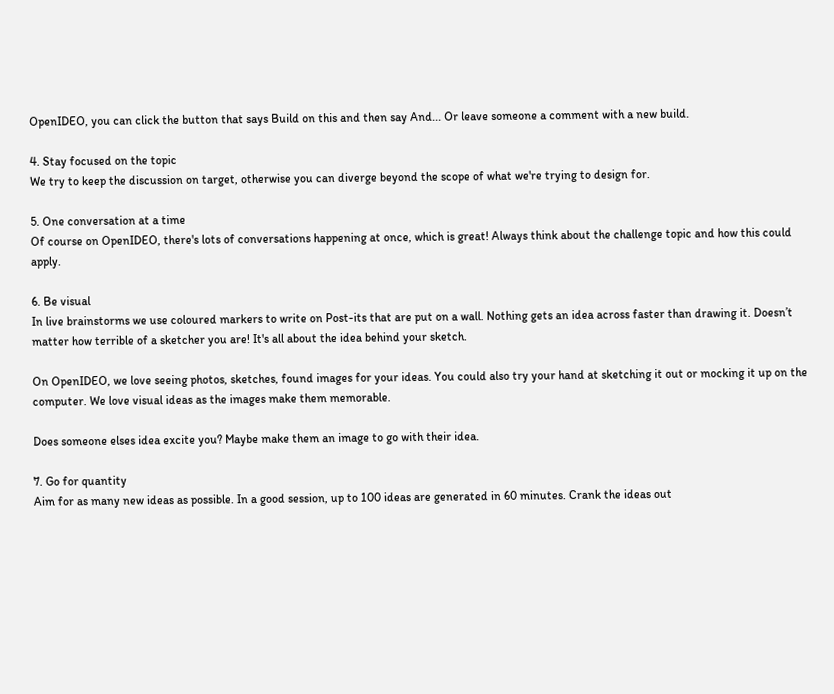OpenIDEO, you can click the button that says Build on this and then say And... Or leave someone a comment with a new build.

4. Stay focused on the topic
We try to keep the discussion on target, otherwise you can diverge beyond the scope of what we're trying to design for.

5. One conversation at a time
Of course on OpenIDEO, there's lots of conversations happening at once, which is great! Always think about the challenge topic and how this could apply.

6. Be visual
In live brainstorms we use coloured markers to write on Post-its that are put on a wall. Nothing gets an idea across faster than drawing it. Doesn’t matter how terrible of a sketcher you are! It's all about the idea behind your sketch.

On OpenIDEO, we love seeing photos, sketches, found images for your ideas. You could also try your hand at sketching it out or mocking it up on the computer. We love visual ideas as the images make them memorable.

Does someone elses idea excite you? Maybe make them an image to go with their idea.

7. Go for quantity
Aim for as many new ideas as possible. In a good session, up to 100 ideas are generated in 60 minutes. Crank the ideas out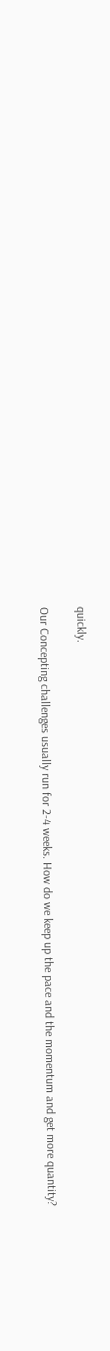quickly.

Our Concepting challenges usually run for 2-4 weeks. How do we keep up the pace and the momentum and get more quantity?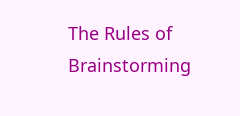The Rules of Brainstorming